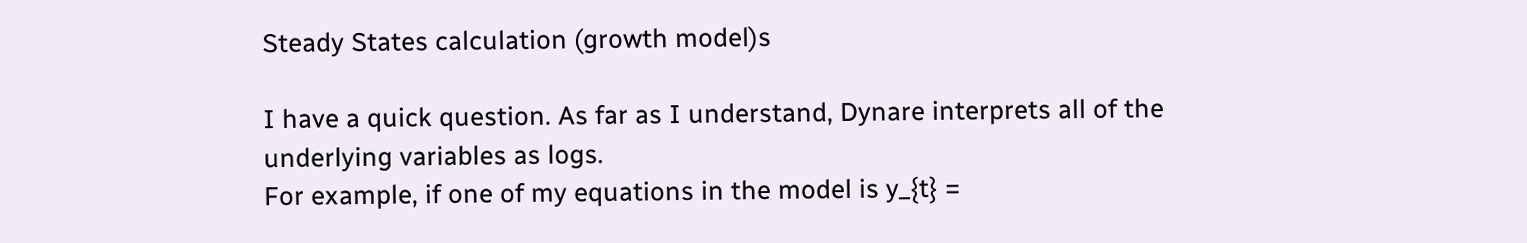Steady States calculation (growth model)s

I have a quick question. As far as I understand, Dynare interprets all of the underlying variables as logs.
For example, if one of my equations in the model is y_{t} =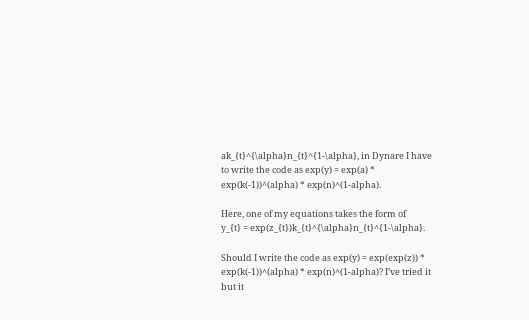ak_{t}^{\alpha}n_{t}^{1-\alpha}, in Dynare I have to write the code as exp(y) = exp(a) * exp(k(-1))^(alpha) * exp(n)^(1-alpha).

Here, one of my equations takes the form of
y_{t} = exp(z_{t})k_{t}^{\alpha}n_{t}^{1-\alpha}.

Should I write the code as exp(y) = exp(exp(z)) * exp(k(-1))^(alpha) * exp(n)^(1-alpha)? I’ve tried it but it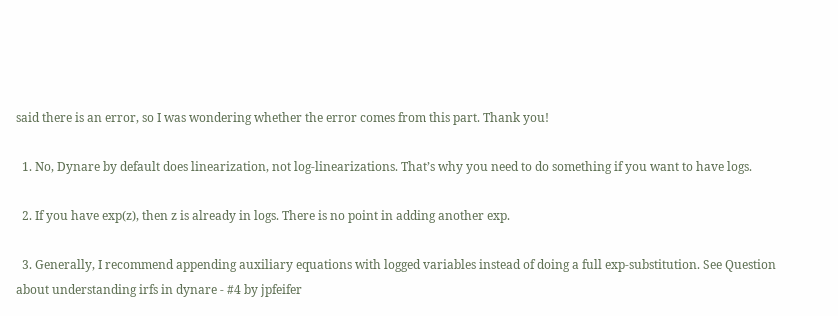said there is an error, so I was wondering whether the error comes from this part. Thank you!

  1. No, Dynare by default does linearization, not log-linearizations. That’s why you need to do something if you want to have logs.

  2. If you have exp(z), then z is already in logs. There is no point in adding another exp.

  3. Generally, I recommend appending auxiliary equations with logged variables instead of doing a full exp-substitution. See Question about understanding irfs in dynare - #4 by jpfeifer